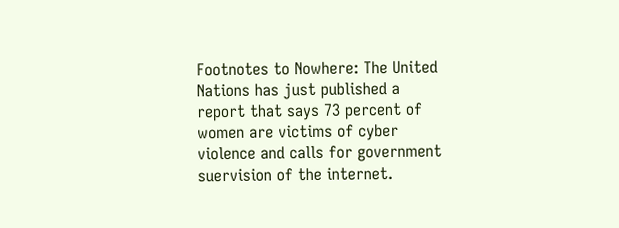Footnotes to Nowhere: The United Nations has just published a report that says 73 percent of women are victims of cyber violence and calls for government suervision of the internet.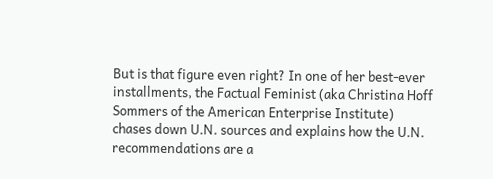But is that figure even right? In one of her best-ever installments, the Factual Feminist (aka Christina Hoff Sommers of the American Enterprise Institute) chases down U.N. sources and explains how the U.N. recommendations are a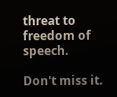threat to freedom of speech.

Don't miss it.